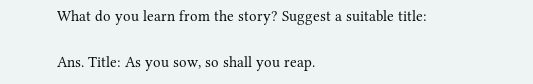What do you learn from the story? Suggest a suitable title:

Ans. Title: As you sow, so shall you reap.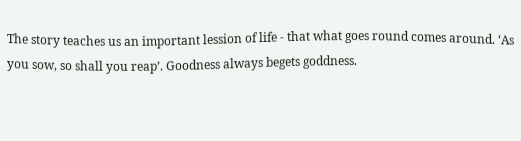The story teaches us an important lession of life - that what goes round comes around. ‘As you sow, so shall you reap’. Goodness always begets goddness.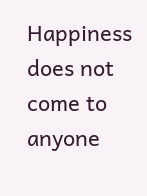Happiness does not come to anyone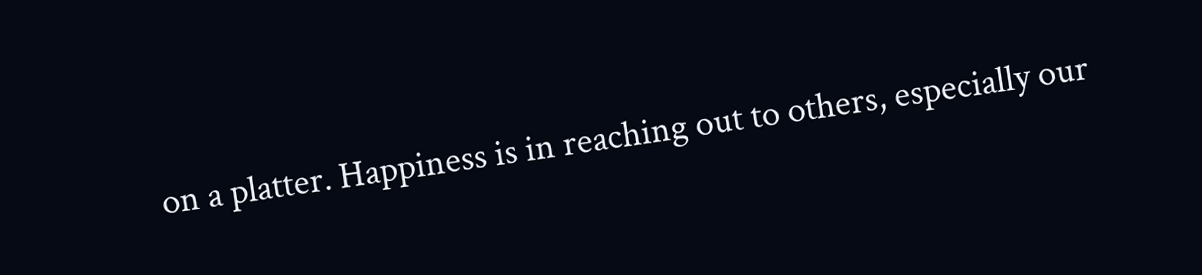on a platter. Happiness is in reaching out to others, especially our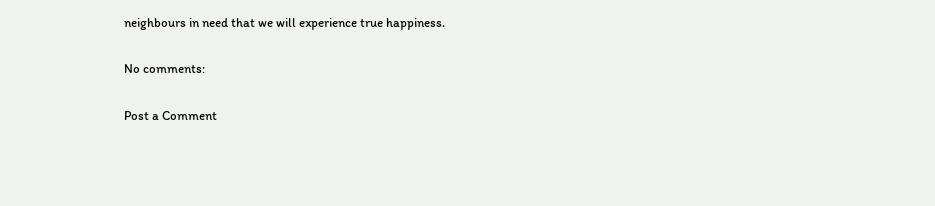neighbours in need that we will experience true happiness.

No comments:

Post a Comment